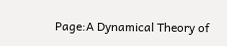Page:A Dynamical Theory of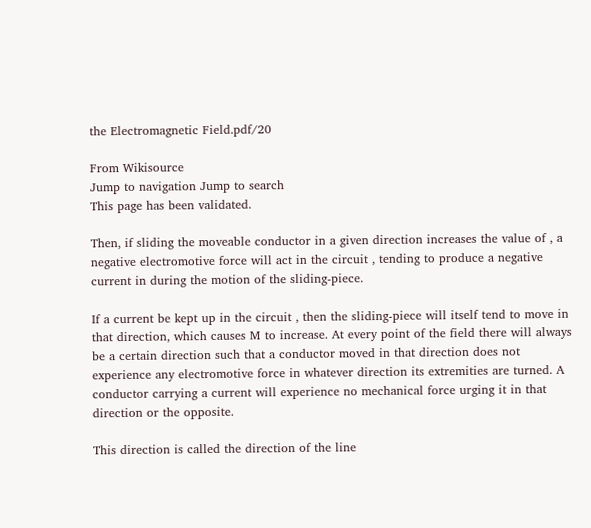the Electromagnetic Field.pdf/20

From Wikisource
Jump to navigation Jump to search
This page has been validated.

Then, if sliding the moveable conductor in a given direction increases the value of , a negative electromotive force will act in the circuit , tending to produce a negative current in during the motion of the sliding-piece.

If a current be kept up in the circuit , then the sliding-piece will itself tend to move in that direction, which causes M to increase. At every point of the field there will always be a certain direction such that a conductor moved in that direction does not experience any electromotive force in whatever direction its extremities are turned. A conductor carrying a current will experience no mechanical force urging it in that direction or the opposite.

This direction is called the direction of the line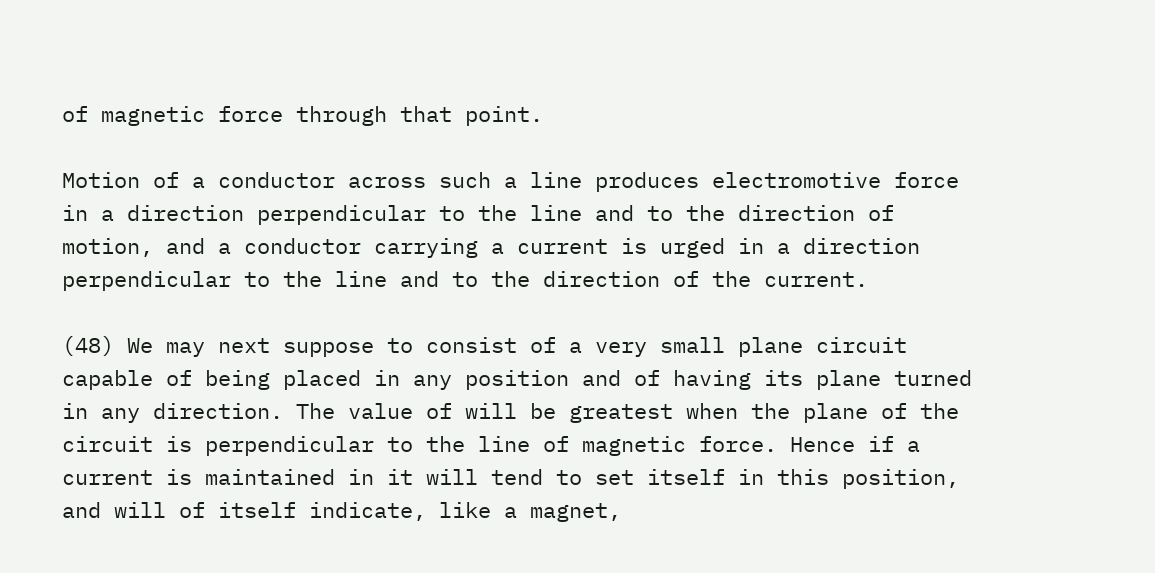of magnetic force through that point.

Motion of a conductor across such a line produces electromotive force in a direction perpendicular to the line and to the direction of motion, and a conductor carrying a current is urged in a direction perpendicular to the line and to the direction of the current.

(48) We may next suppose to consist of a very small plane circuit capable of being placed in any position and of having its plane turned in any direction. The value of will be greatest when the plane of the circuit is perpendicular to the line of magnetic force. Hence if a current is maintained in it will tend to set itself in this position, and will of itself indicate, like a magnet,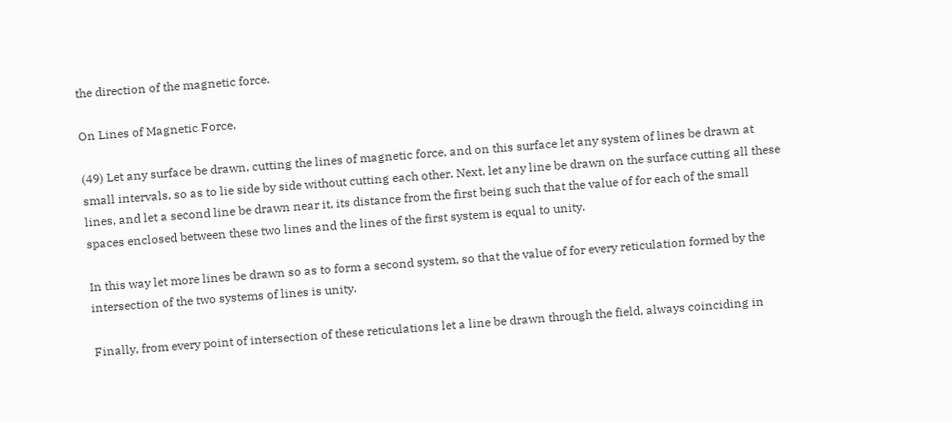the direction of the magnetic force.

On Lines of Magnetic Force.

(49) Let any surface be drawn, cutting the lines of magnetic force, and on this surface let any system of lines be drawn at small intervals, so as to lie side by side without cutting each other. Next, let any line be drawn on the surface cutting all these lines, and let a second line be drawn near it, its distance from the first being such that the value of for each of the small spaces enclosed between these two lines and the lines of the first system is equal to unity.

In this way let more lines be drawn so as to form a second system, so that the value of for every reticulation formed by the intersection of the two systems of lines is unity.

Finally, from every point of intersection of these reticulations let a line be drawn through the field, always coinciding in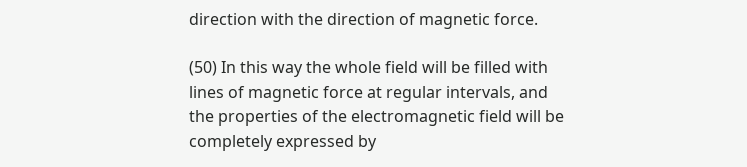direction with the direction of magnetic force.

(50) In this way the whole field will be filled with lines of magnetic force at regular intervals, and the properties of the electromagnetic field will be completely expressed by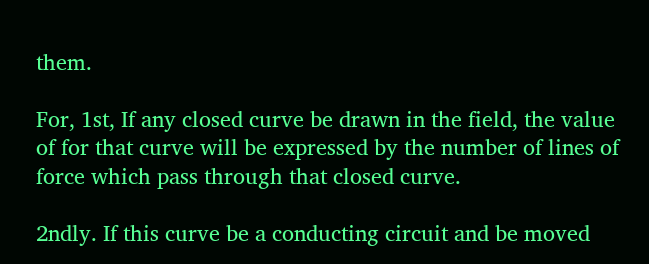them.

For, 1st, If any closed curve be drawn in the field, the value of for that curve will be expressed by the number of lines of force which pass through that closed curve.

2ndly. If this curve be a conducting circuit and be moved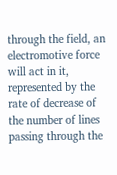through the field, an electromotive force will act in it, represented by the rate of decrease of the number of lines passing through the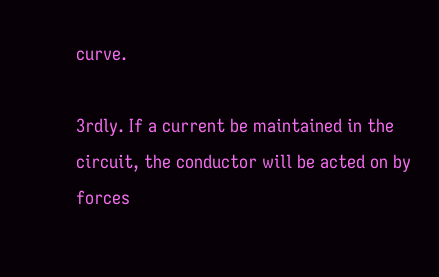curve.

3rdly. If a current be maintained in the circuit, the conductor will be acted on by forces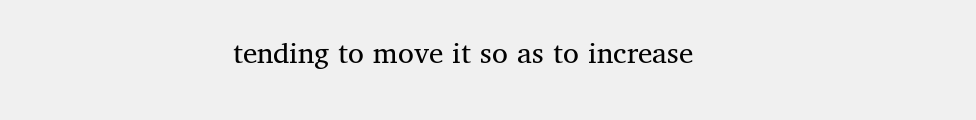tending to move it so as to increase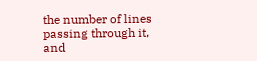the number of lines passing through it, and